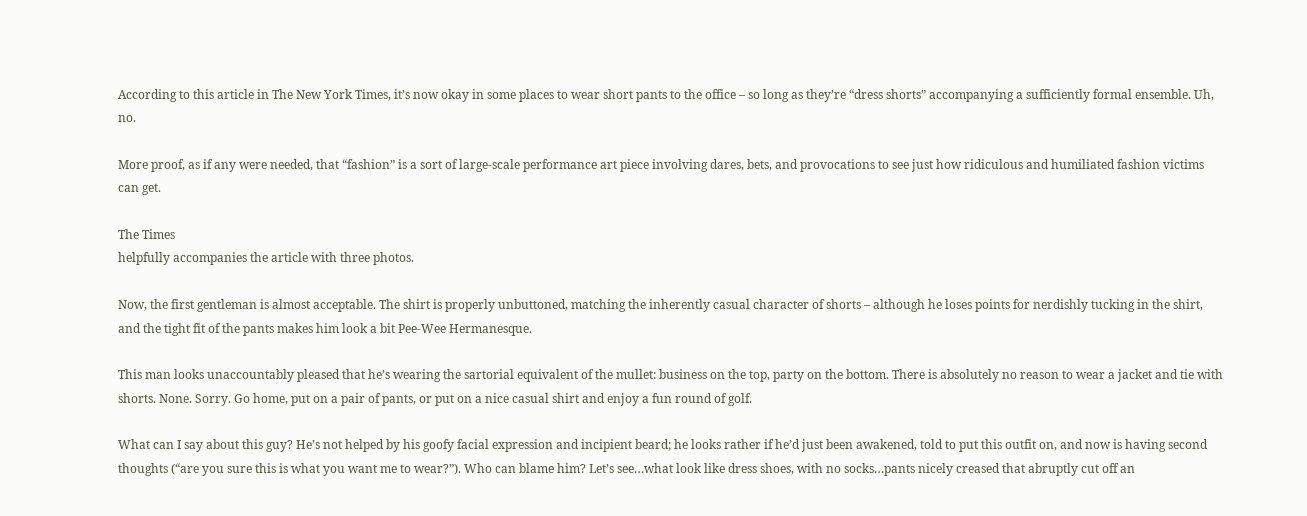According to this article in The New York Times, it’s now okay in some places to wear short pants to the office – so long as they’re “dress shorts” accompanying a sufficiently formal ensemble. Uh, no.

More proof, as if any were needed, that “fashion” is a sort of large-scale performance art piece involving dares, bets, and provocations to see just how ridiculous and humiliated fashion victims can get.

The Times
helpfully accompanies the article with three photos.

Now, the first gentleman is almost acceptable. The shirt is properly unbuttoned, matching the inherently casual character of shorts – although he loses points for nerdishly tucking in the shirt, and the tight fit of the pants makes him look a bit Pee-Wee Hermanesque.

This man looks unaccountably pleased that he’s wearing the sartorial equivalent of the mullet: business on the top, party on the bottom. There is absolutely no reason to wear a jacket and tie with shorts. None. Sorry. Go home, put on a pair of pants, or put on a nice casual shirt and enjoy a fun round of golf.

What can I say about this guy? He’s not helped by his goofy facial expression and incipient beard; he looks rather if he’d just been awakened, told to put this outfit on, and now is having second thoughts (“are you sure this is what you want me to wear?”). Who can blame him? Let’s see…what look like dress shoes, with no socks…pants nicely creased that abruptly cut off an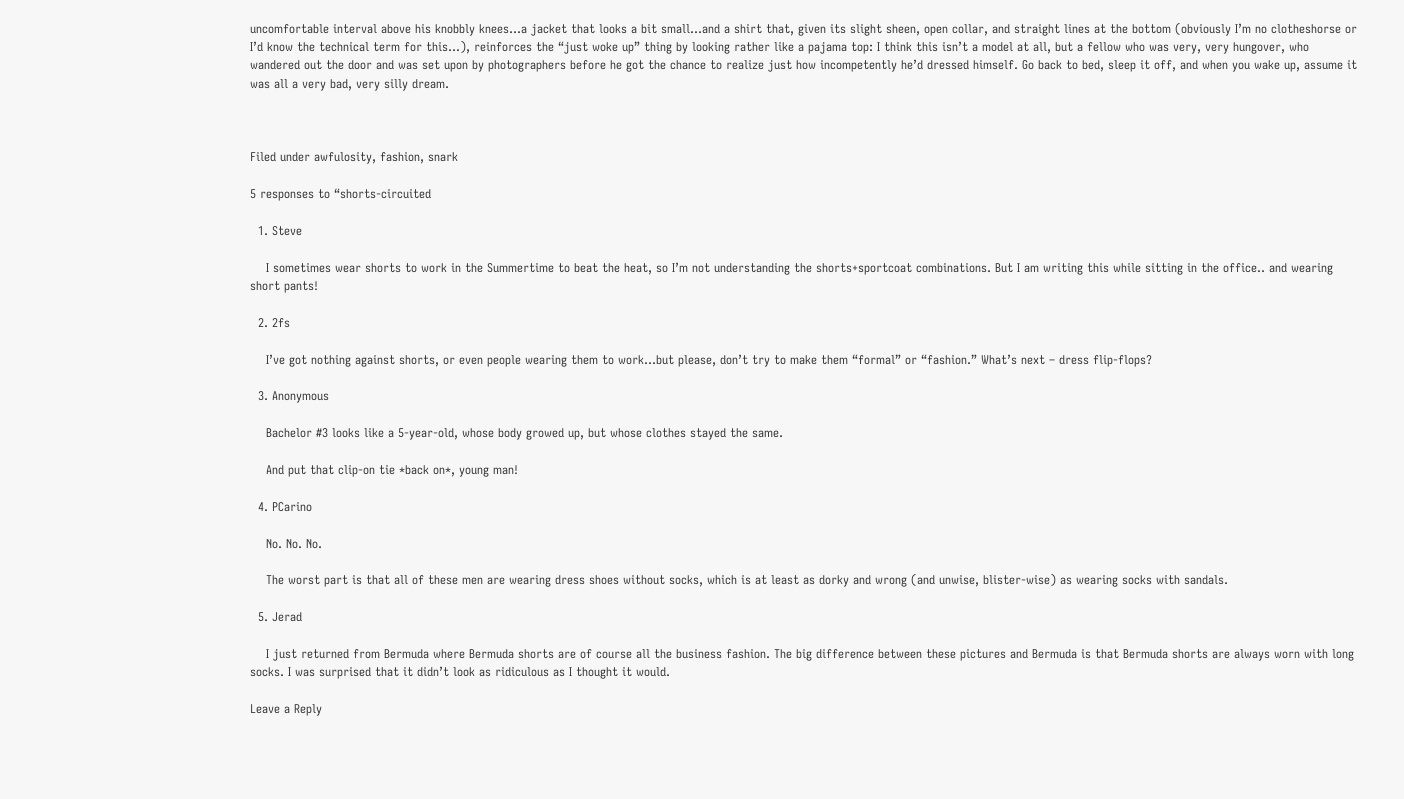uncomfortable interval above his knobbly knees…a jacket that looks a bit small…and a shirt that, given its slight sheen, open collar, and straight lines at the bottom (obviously I’m no clotheshorse or I’d know the technical term for this…), reinforces the “just woke up” thing by looking rather like a pajama top: I think this isn’t a model at all, but a fellow who was very, very hungover, who wandered out the door and was set upon by photographers before he got the chance to realize just how incompetently he’d dressed himself. Go back to bed, sleep it off, and when you wake up, assume it was all a very bad, very silly dream.



Filed under awfulosity, fashion, snark

5 responses to “shorts-circuited

  1. Steve

    I sometimes wear shorts to work in the Summertime to beat the heat, so I’m not understanding the shorts+sportcoat combinations. But I am writing this while sitting in the office.. and wearing short pants!

  2. 2fs

    I’ve got nothing against shorts, or even people wearing them to work…but please, don’t try to make them “formal” or “fashion.” What’s next – dress flip-flops?

  3. Anonymous

    Bachelor #3 looks like a 5-year-old, whose body growed up, but whose clothes stayed the same.

    And put that clip-on tie *back on*, young man!

  4. PCarino

    No. No. No.

    The worst part is that all of these men are wearing dress shoes without socks, which is at least as dorky and wrong (and unwise, blister-wise) as wearing socks with sandals.

  5. Jerad

    I just returned from Bermuda where Bermuda shorts are of course all the business fashion. The big difference between these pictures and Bermuda is that Bermuda shorts are always worn with long socks. I was surprised that it didn’t look as ridiculous as I thought it would.

Leave a Reply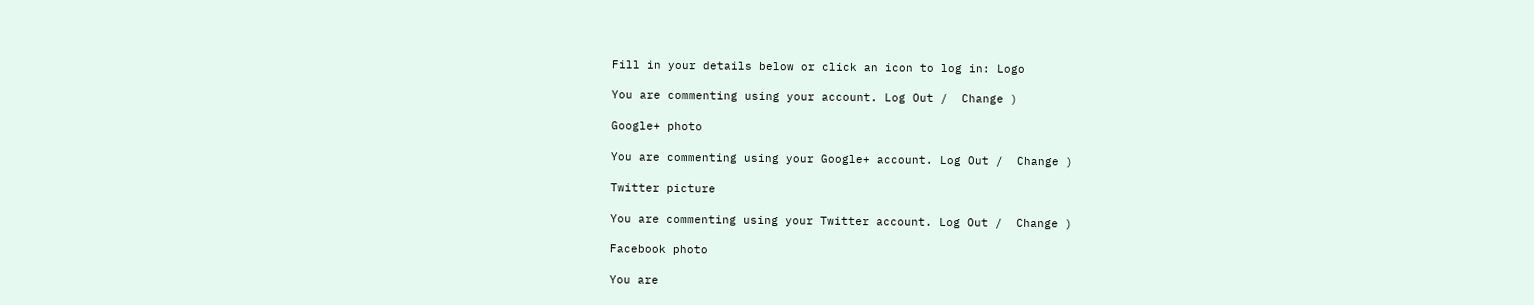Fill in your details below or click an icon to log in: Logo

You are commenting using your account. Log Out /  Change )

Google+ photo

You are commenting using your Google+ account. Log Out /  Change )

Twitter picture

You are commenting using your Twitter account. Log Out /  Change )

Facebook photo

You are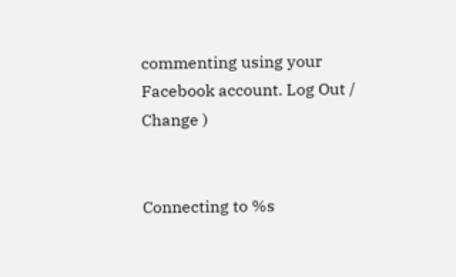commenting using your Facebook account. Log Out /  Change )


Connecting to %s